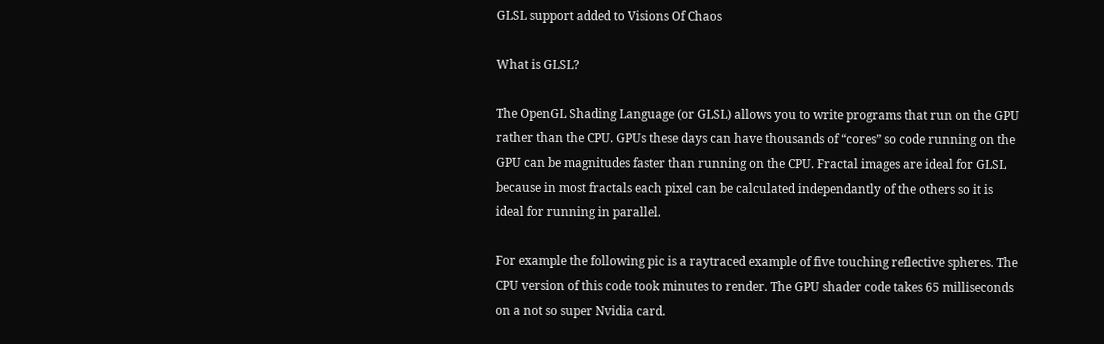GLSL support added to Visions Of Chaos

What is GLSL?

The OpenGL Shading Language (or GLSL) allows you to write programs that run on the GPU rather than the CPU. GPUs these days can have thousands of “cores” so code running on the GPU can be magnitudes faster than running on the CPU. Fractal images are ideal for GLSL because in most fractals each pixel can be calculated independantly of the others so it is ideal for running in parallel.

For example the following pic is a raytraced example of five touching reflective spheres. The CPU version of this code took minutes to render. The GPU shader code takes 65 milliseconds on a not so super Nvidia card.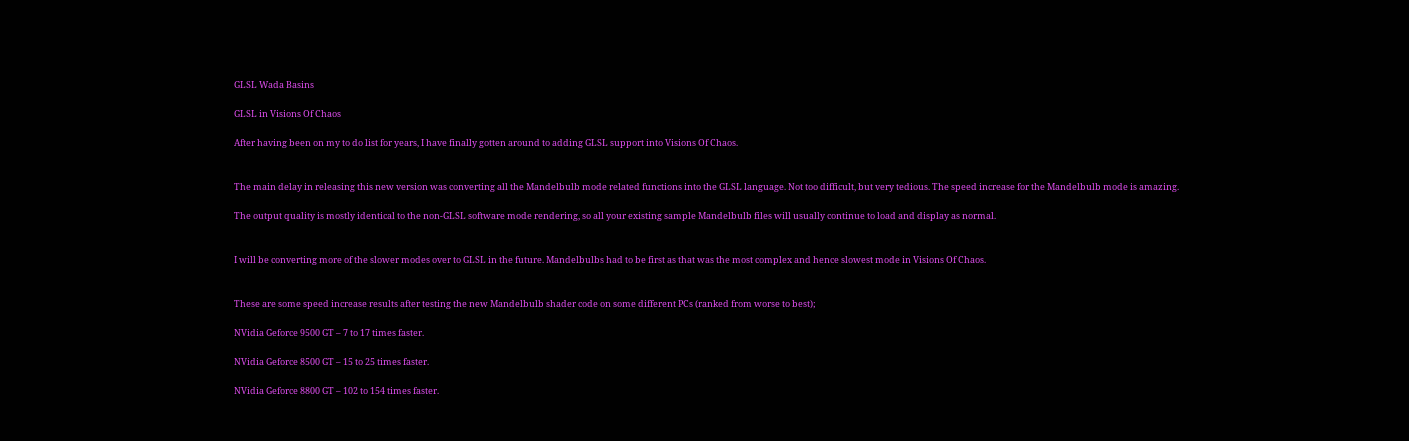GLSL Wada Basins

GLSL in Visions Of Chaos

After having been on my to do list for years, I have finally gotten around to adding GLSL support into Visions Of Chaos.


The main delay in releasing this new version was converting all the Mandelbulb mode related functions into the GLSL language. Not too difficult, but very tedious. The speed increase for the Mandelbulb mode is amazing.

The output quality is mostly identical to the non-GLSL software mode rendering, so all your existing sample Mandelbulb files will usually continue to load and display as normal.


I will be converting more of the slower modes over to GLSL in the future. Mandelbulbs had to be first as that was the most complex and hence slowest mode in Visions Of Chaos.


These are some speed increase results after testing the new Mandelbulb shader code on some different PCs (ranked from worse to best);

NVidia Geforce 9500 GT – 7 to 17 times faster.

NVidia Geforce 8500 GT – 15 to 25 times faster.

NVidia Geforce 8800 GT – 102 to 154 times faster.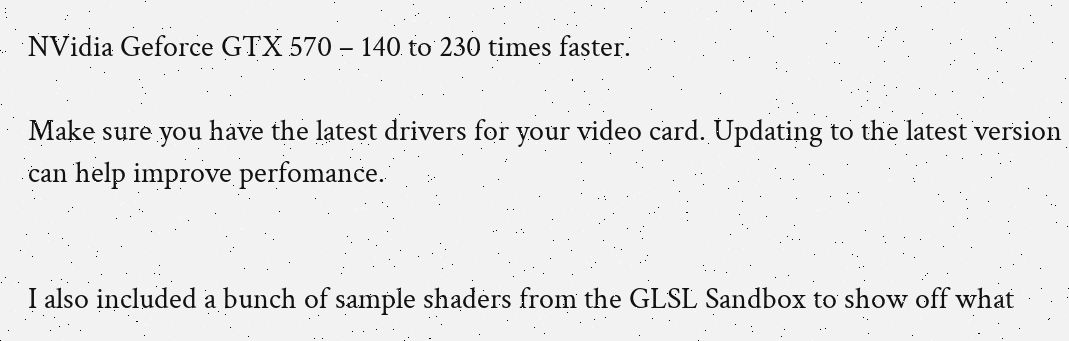NVidia Geforce GTX 570 – 140 to 230 times faster.

Make sure you have the latest drivers for your video card. Updating to the latest version can help improve perfomance.


I also included a bunch of sample shaders from the GLSL Sandbox to show off what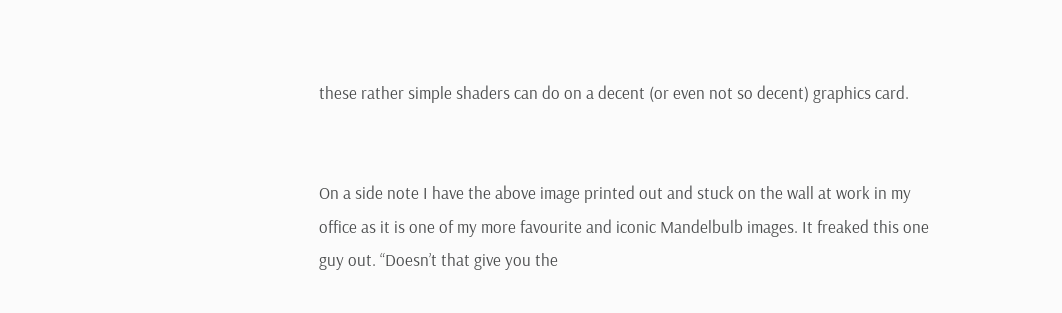these rather simple shaders can do on a decent (or even not so decent) graphics card.


On a side note I have the above image printed out and stuck on the wall at work in my office as it is one of my more favourite and iconic Mandelbulb images. It freaked this one guy out. “Doesn’t that give you the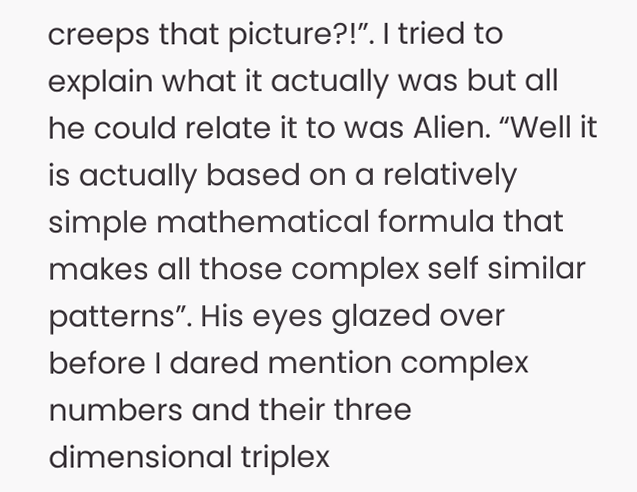creeps that picture?!”. I tried to explain what it actually was but all he could relate it to was Alien. “Well it is actually based on a relatively simple mathematical formula that makes all those complex self similar patterns”. His eyes glazed over before I dared mention complex numbers and their three dimensional triplex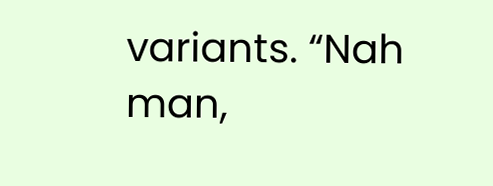variants. “Nah man,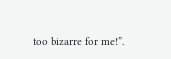too bizarre for me!”.